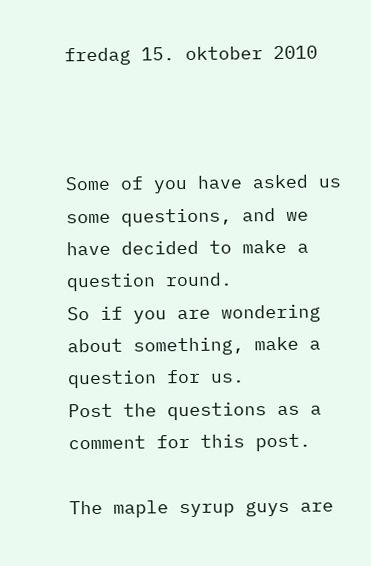fredag 15. oktober 2010



Some of you have asked us some questions, and we have decided to make a question round.
So if you are wondering about something, make a question for us.
Post the questions as a comment for this post.

The maple syrup guys are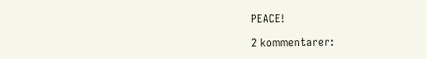PEACE!

2 kommentarer: